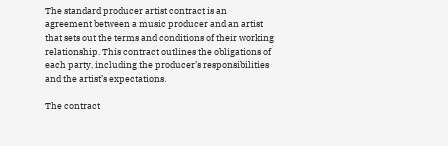The standard producer artist contract is an agreement between a music producer and an artist that sets out the terms and conditions of their working relationship. This contract outlines the obligations of each party, including the producer’s responsibilities and the artist’s expectations.

The contract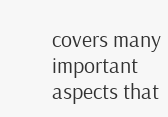covers many important aspects that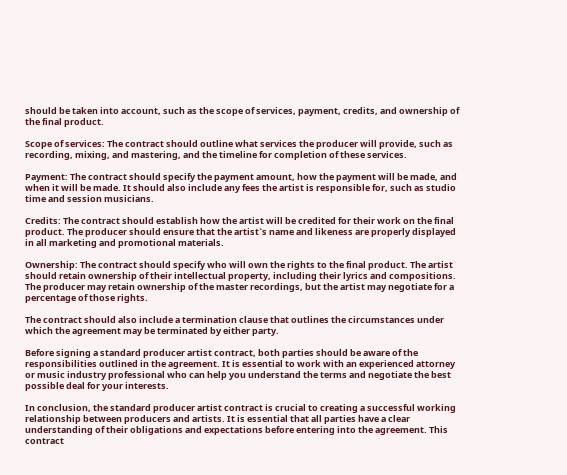should be taken into account, such as the scope of services, payment, credits, and ownership of the final product.

Scope of services: The contract should outline what services the producer will provide, such as recording, mixing, and mastering, and the timeline for completion of these services.

Payment: The contract should specify the payment amount, how the payment will be made, and when it will be made. It should also include any fees the artist is responsible for, such as studio time and session musicians.

Credits: The contract should establish how the artist will be credited for their work on the final product. The producer should ensure that the artist`s name and likeness are properly displayed in all marketing and promotional materials.

Ownership: The contract should specify who will own the rights to the final product. The artist should retain ownership of their intellectual property, including their lyrics and compositions. The producer may retain ownership of the master recordings, but the artist may negotiate for a percentage of those rights.

The contract should also include a termination clause that outlines the circumstances under which the agreement may be terminated by either party.

Before signing a standard producer artist contract, both parties should be aware of the responsibilities outlined in the agreement. It is essential to work with an experienced attorney or music industry professional who can help you understand the terms and negotiate the best possible deal for your interests.

In conclusion, the standard producer artist contract is crucial to creating a successful working relationship between producers and artists. It is essential that all parties have a clear understanding of their obligations and expectations before entering into the agreement. This contract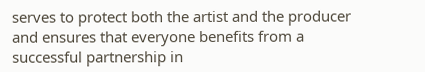serves to protect both the artist and the producer and ensures that everyone benefits from a successful partnership in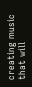creating music that will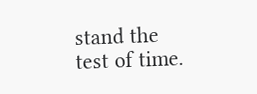stand the test of time.